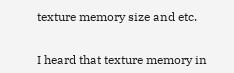texture memory size and etc.


I heard that texture memory in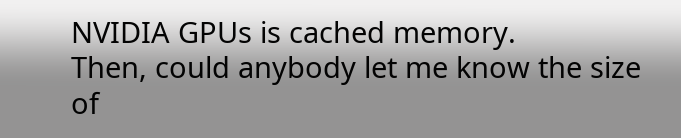NVIDIA GPUs is cached memory.
Then, could anybody let me know the size of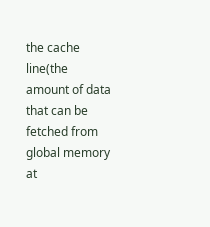the cache line(the
amount of data that can be fetched from global memory at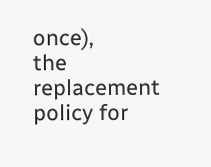once),
the replacement policy for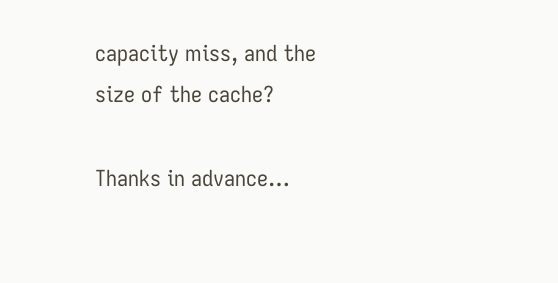capacity miss, and the size of the cache?

Thanks in advance…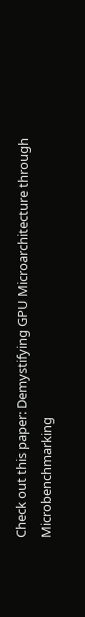Check out this paper: Demystifying GPU Microarchitecture through Microbenchmarking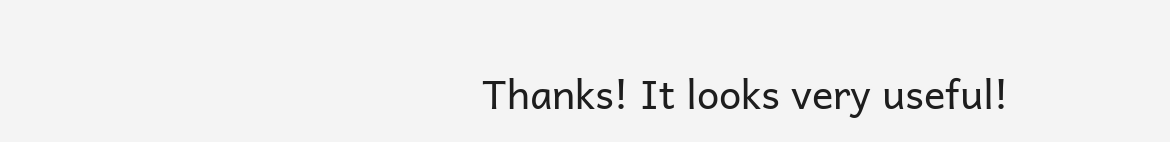Thanks! It looks very useful!